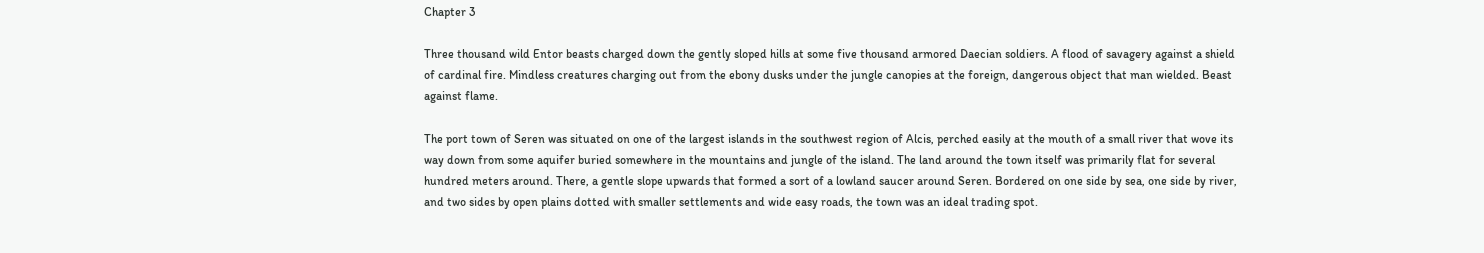Chapter 3

Three thousand wild Entor beasts charged down the gently sloped hills at some five thousand armored Daecian soldiers. A flood of savagery against a shield of cardinal fire. Mindless creatures charging out from the ebony dusks under the jungle canopies at the foreign, dangerous object that man wielded. Beast against flame.

The port town of Seren was situated on one of the largest islands in the southwest region of Alcis, perched easily at the mouth of a small river that wove its way down from some aquifer buried somewhere in the mountains and jungle of the island. The land around the town itself was primarily flat for several hundred meters around. There, a gentle slope upwards that formed a sort of a lowland saucer around Seren. Bordered on one side by sea, one side by river, and two sides by open plains dotted with smaller settlements and wide easy roads, the town was an ideal trading spot.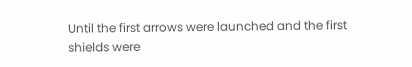Until the first arrows were launched and the first shields were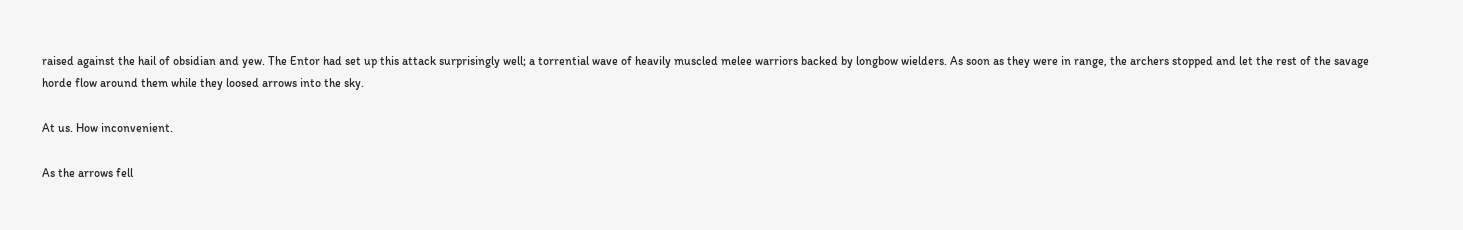raised against the hail of obsidian and yew. The Entor had set up this attack surprisingly well; a torrential wave of heavily muscled melee warriors backed by longbow wielders. As soon as they were in range, the archers stopped and let the rest of the savage horde flow around them while they loosed arrows into the sky.

At us. How inconvenient.

As the arrows fell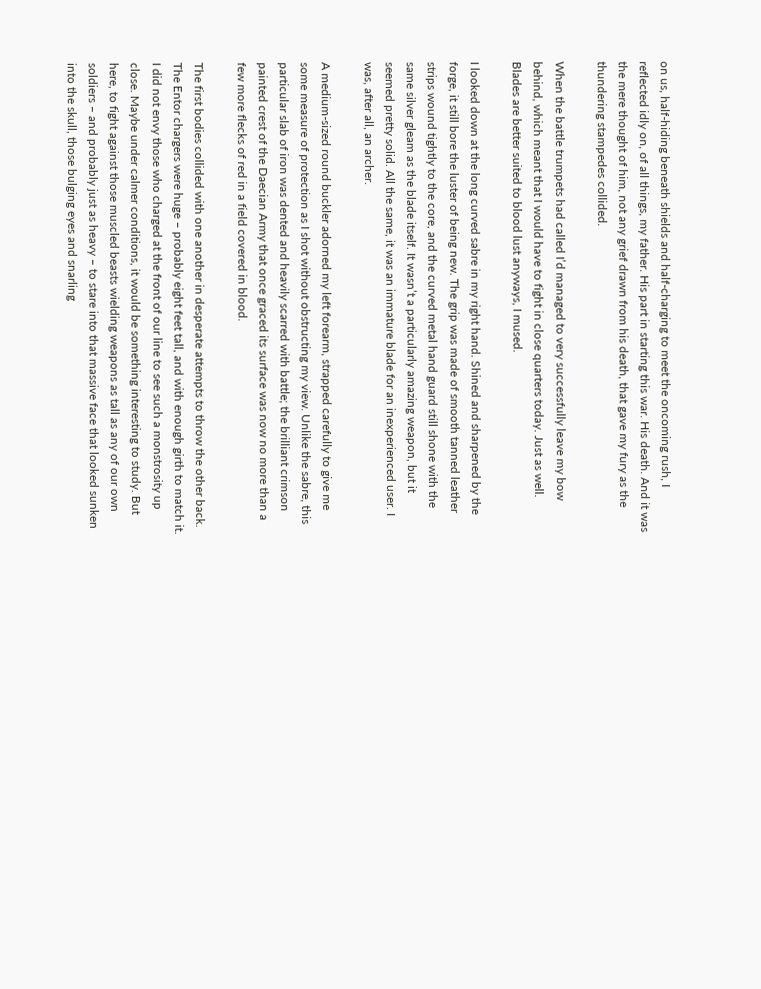on us, half-hiding beneath shields and half-charging to meet the oncoming rush, I reflected idly on, of all things, my father. His part in starting this war. His death. And it was the mere thought of him, not any grief drawn from his death, that gave my fury as the thundering stampedes collided.

When the battle trumpets had called I’d managed to very successfully leave my bow behind, which meant that I would have to fight in close quarters today. Just as well. Blades are better suited to blood lust anyways, I mused.

I looked down at the long curved sabre in my right hand. Shined and sharpened by the forge, it still bore the luster of being new. The grip was made of smooth tanned leather strips wound tightly to the core, and the curved metal hand guard still shone with the same silver gleam as the blade itself. It wasn’t a particularly amazing weapon, but it seemed pretty solid. All the same, it was an immature blade for an inexperienced user. I was, after all, an archer.

A medium-sized round buckler adorned my left forearm, strapped carefully to give me some measure of protection as I shot without obstructing my view. Unlike the sabre, this particular slab of iron was dented and heavily scarred with battle; the brilliant crimson painted crest of the Daecian Army that once graced its surface was now no more than a few more flecks of red in a field covered in blood.

The first bodies collided with one another in desperate attempts to throw the other back. The Entor chargers were huge – probably eight feet tall, and with enough girth to match it. I did not envy those who charged at the front of our line to see such a monstrosity up close. Maybe under calmer conditions, it would be something interesting to study. But here, to fight against those muscled beasts wielding weapons as tall as any of our own soldiers – and probably just as heavy – to stare into that massive face that looked sunken into the skull, those bulging eyes and snarling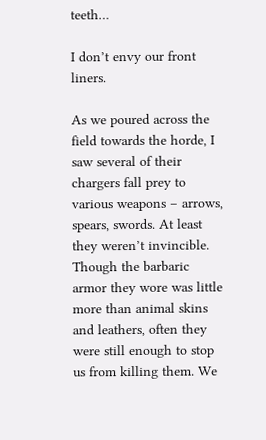teeth…

I don’t envy our front liners.

As we poured across the field towards the horde, I saw several of their chargers fall prey to various weapons – arrows, spears, swords. At least they weren’t invincible. Though the barbaric armor they wore was little more than animal skins and leathers, often they were still enough to stop us from killing them. We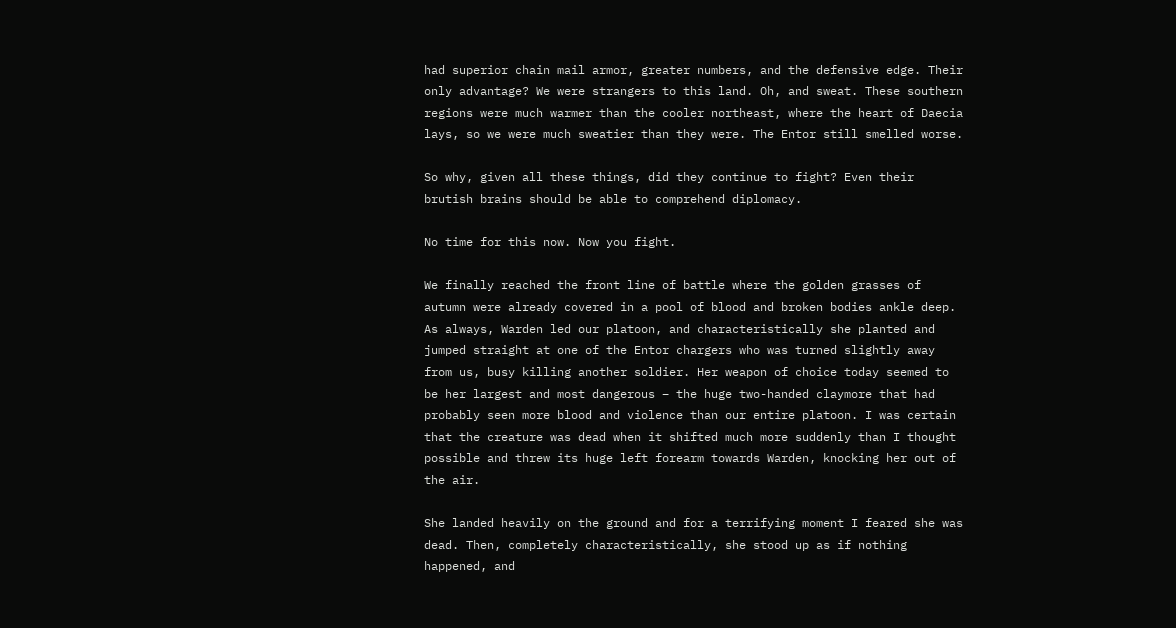had superior chain mail armor, greater numbers, and the defensive edge. Their only advantage? We were strangers to this land. Oh, and sweat. These southern regions were much warmer than the cooler northeast, where the heart of Daecia lays, so we were much sweatier than they were. The Entor still smelled worse.

So why, given all these things, did they continue to fight? Even their brutish brains should be able to comprehend diplomacy.

No time for this now. Now you fight.

We finally reached the front line of battle where the golden grasses of autumn were already covered in a pool of blood and broken bodies ankle deep. As always, Warden led our platoon, and characteristically she planted and jumped straight at one of the Entor chargers who was turned slightly away from us, busy killing another soldier. Her weapon of choice today seemed to be her largest and most dangerous – the huge two-handed claymore that had probably seen more blood and violence than our entire platoon. I was certain that the creature was dead when it shifted much more suddenly than I thought possible and threw its huge left forearm towards Warden, knocking her out of the air.

She landed heavily on the ground and for a terrifying moment I feared she was dead. Then, completely characteristically, she stood up as if nothing happened, and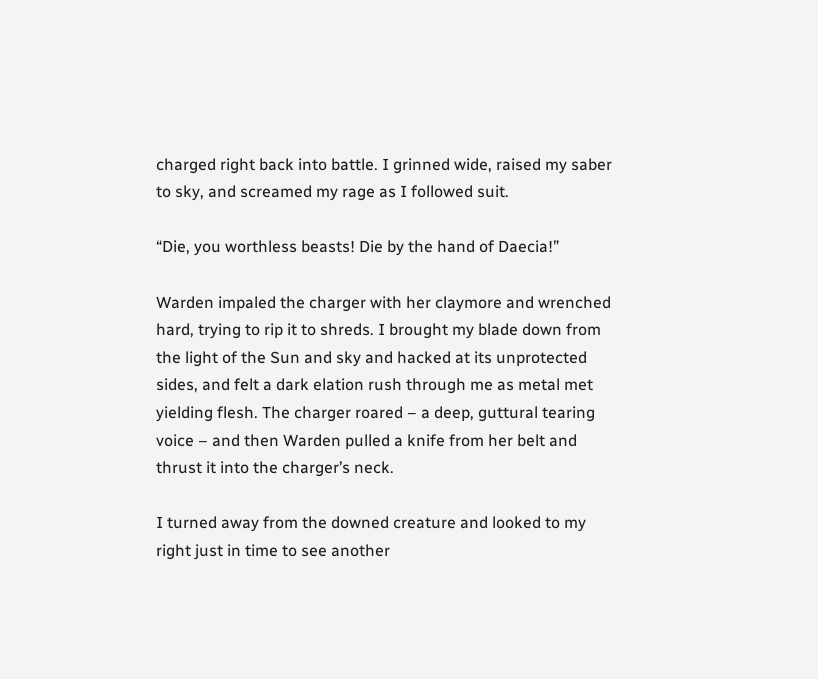charged right back into battle. I grinned wide, raised my saber to sky, and screamed my rage as I followed suit.

“Die, you worthless beasts! Die by the hand of Daecia!”

Warden impaled the charger with her claymore and wrenched hard, trying to rip it to shreds. I brought my blade down from the light of the Sun and sky and hacked at its unprotected sides, and felt a dark elation rush through me as metal met yielding flesh. The charger roared – a deep, guttural tearing voice – and then Warden pulled a knife from her belt and thrust it into the charger’s neck.

I turned away from the downed creature and looked to my right just in time to see another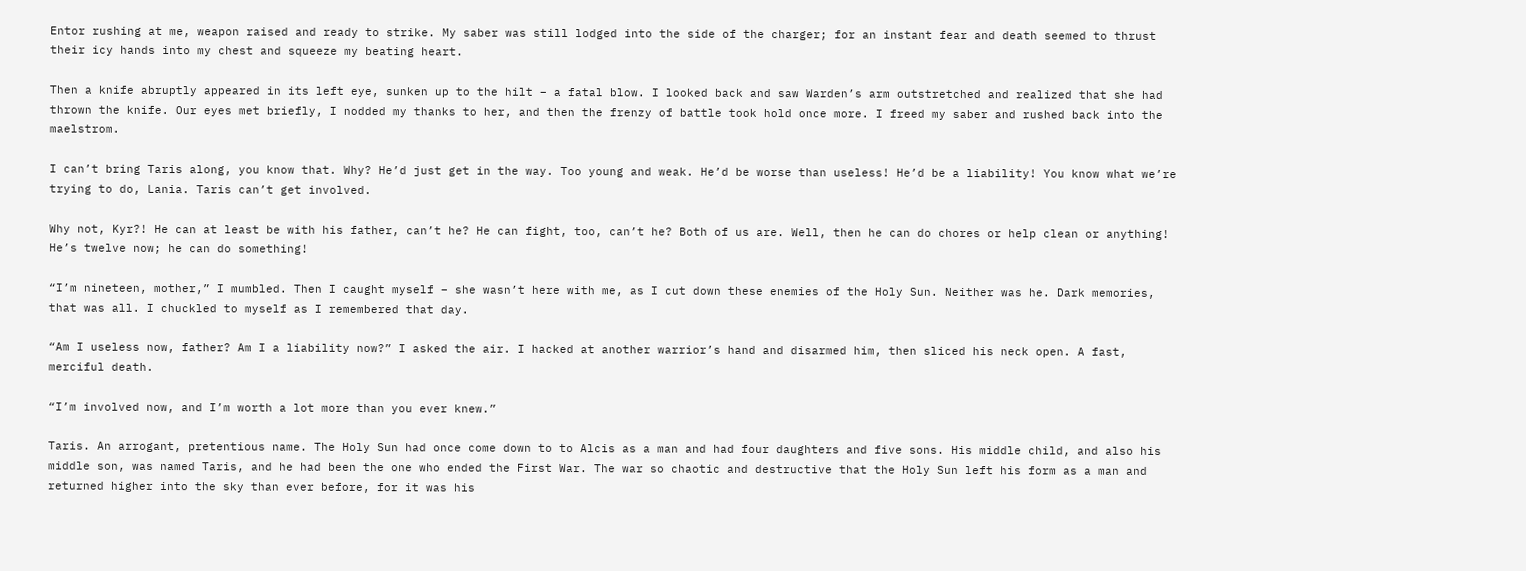Entor rushing at me, weapon raised and ready to strike. My saber was still lodged into the side of the charger; for an instant fear and death seemed to thrust their icy hands into my chest and squeeze my beating heart.

Then a knife abruptly appeared in its left eye, sunken up to the hilt – a fatal blow. I looked back and saw Warden’s arm outstretched and realized that she had thrown the knife. Our eyes met briefly, I nodded my thanks to her, and then the frenzy of battle took hold once more. I freed my saber and rushed back into the maelstrom.

I can’t bring Taris along, you know that. Why? He’d just get in the way. Too young and weak. He’d be worse than useless! He’d be a liability! You know what we’re trying to do, Lania. Taris can’t get involved.

Why not, Kyr?! He can at least be with his father, can’t he? He can fight, too, can’t he? Both of us are. Well, then he can do chores or help clean or anything! He’s twelve now; he can do something!

“I’m nineteen, mother,” I mumbled. Then I caught myself – she wasn’t here with me, as I cut down these enemies of the Holy Sun. Neither was he. Dark memories, that was all. I chuckled to myself as I remembered that day.

“Am I useless now, father? Am I a liability now?” I asked the air. I hacked at another warrior’s hand and disarmed him, then sliced his neck open. A fast, merciful death.

“I’m involved now, and I’m worth a lot more than you ever knew.”

Taris. An arrogant, pretentious name. The Holy Sun had once come down to to Alcis as a man and had four daughters and five sons. His middle child, and also his middle son, was named Taris, and he had been the one who ended the First War. The war so chaotic and destructive that the Holy Sun left his form as a man and returned higher into the sky than ever before, for it was his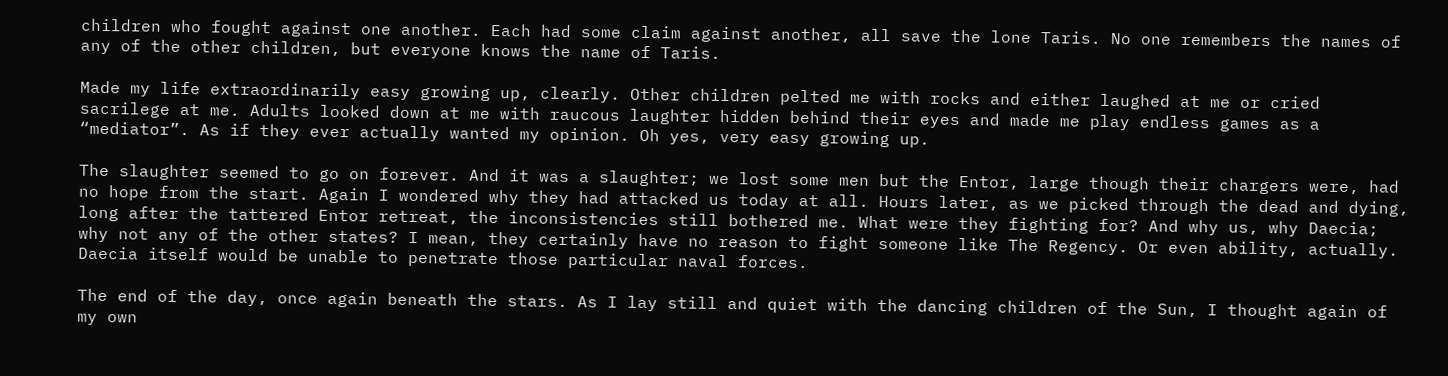children who fought against one another. Each had some claim against another, all save the lone Taris. No one remembers the names of any of the other children, but everyone knows the name of Taris.

Made my life extraordinarily easy growing up, clearly. Other children pelted me with rocks and either laughed at me or cried sacrilege at me. Adults looked down at me with raucous laughter hidden behind their eyes and made me play endless games as a “mediator”. As if they ever actually wanted my opinion. Oh yes, very easy growing up.

The slaughter seemed to go on forever. And it was a slaughter; we lost some men but the Entor, large though their chargers were, had no hope from the start. Again I wondered why they had attacked us today at all. Hours later, as we picked through the dead and dying, long after the tattered Entor retreat, the inconsistencies still bothered me. What were they fighting for? And why us, why Daecia; why not any of the other states? I mean, they certainly have no reason to fight someone like The Regency. Or even ability, actually. Daecia itself would be unable to penetrate those particular naval forces.

The end of the day, once again beneath the stars. As I lay still and quiet with the dancing children of the Sun, I thought again of my own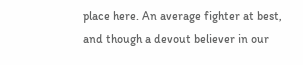place here. An average fighter at best, and though a devout believer in our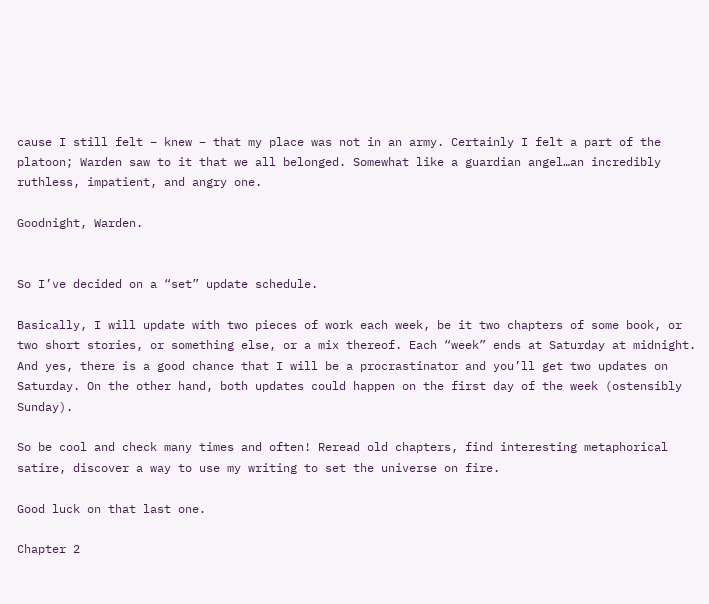cause I still felt – knew – that my place was not in an army. Certainly I felt a part of the platoon; Warden saw to it that we all belonged. Somewhat like a guardian angel…an incredibly ruthless, impatient, and angry one.

Goodnight, Warden.


So I’ve decided on a “set” update schedule.

Basically, I will update with two pieces of work each week, be it two chapters of some book, or two short stories, or something else, or a mix thereof. Each “week” ends at Saturday at midnight. And yes, there is a good chance that I will be a procrastinator and you’ll get two updates on Saturday. On the other hand, both updates could happen on the first day of the week (ostensibly Sunday).

So be cool and check many times and often! Reread old chapters, find interesting metaphorical satire, discover a way to use my writing to set the universe on fire.

Good luck on that last one.

Chapter 2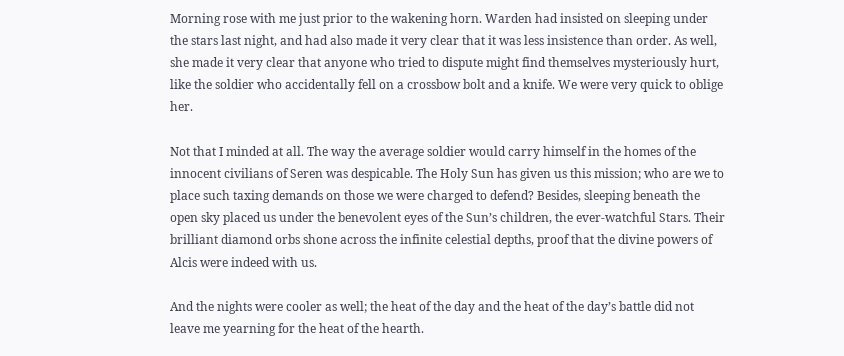Morning rose with me just prior to the wakening horn. Warden had insisted on sleeping under the stars last night, and had also made it very clear that it was less insistence than order. As well, she made it very clear that anyone who tried to dispute might find themselves mysteriously hurt, like the soldier who accidentally fell on a crossbow bolt and a knife. We were very quick to oblige her.

Not that I minded at all. The way the average soldier would carry himself in the homes of the innocent civilians of Seren was despicable. The Holy Sun has given us this mission; who are we to place such taxing demands on those we were charged to defend? Besides, sleeping beneath the open sky placed us under the benevolent eyes of the Sun’s children, the ever-watchful Stars. Their brilliant diamond orbs shone across the infinite celestial depths, proof that the divine powers of Alcis were indeed with us.

And the nights were cooler as well; the heat of the day and the heat of the day’s battle did not leave me yearning for the heat of the hearth.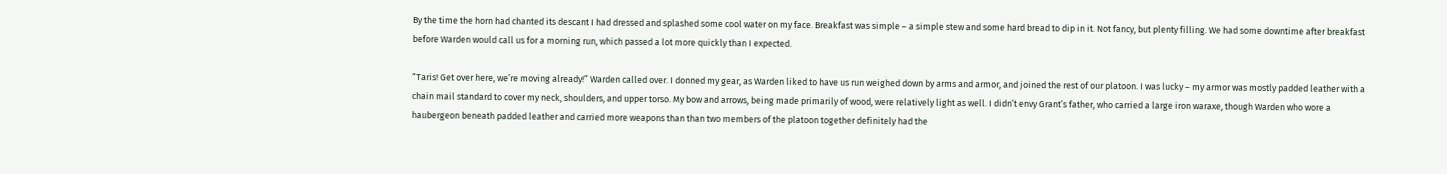By the time the horn had chanted its descant I had dressed and splashed some cool water on my face. Breakfast was simple – a simple stew and some hard bread to dip in it. Not fancy, but plenty filling. We had some downtime after breakfast before Warden would call us for a morning run, which passed a lot more quickly than I expected.

“Taris! Get over here, we’re moving already!” Warden called over. I donned my gear, as Warden liked to have us run weighed down by arms and armor, and joined the rest of our platoon. I was lucky – my armor was mostly padded leather with a chain mail standard to cover my neck, shoulders, and upper torso. My bow and arrows, being made primarily of wood, were relatively light as well. I didn’t envy Grant’s father, who carried a large iron waraxe, though Warden who wore a haubergeon beneath padded leather and carried more weapons than than two members of the platoon together definitely had the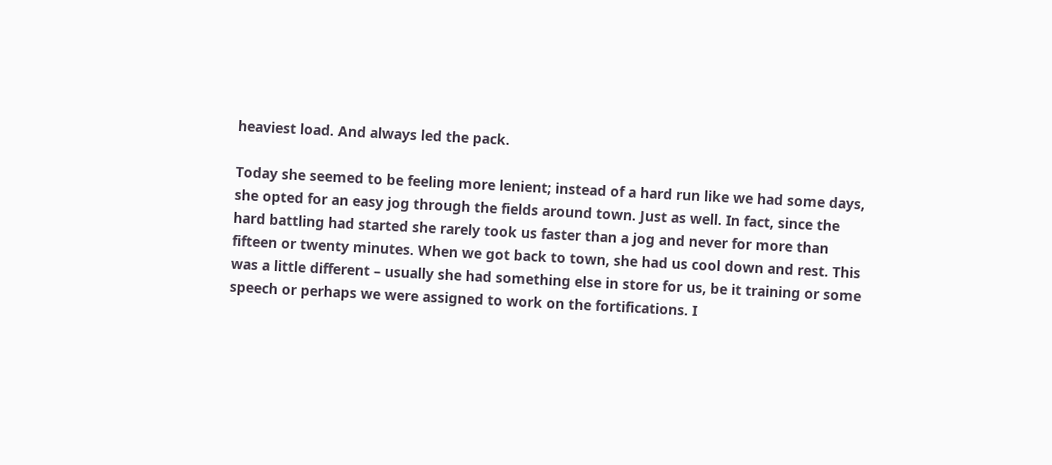heaviest load. And always led the pack.

Today she seemed to be feeling more lenient; instead of a hard run like we had some days, she opted for an easy jog through the fields around town. Just as well. In fact, since the hard battling had started she rarely took us faster than a jog and never for more than fifteen or twenty minutes. When we got back to town, she had us cool down and rest. This was a little different – usually she had something else in store for us, be it training or some speech or perhaps we were assigned to work on the fortifications. I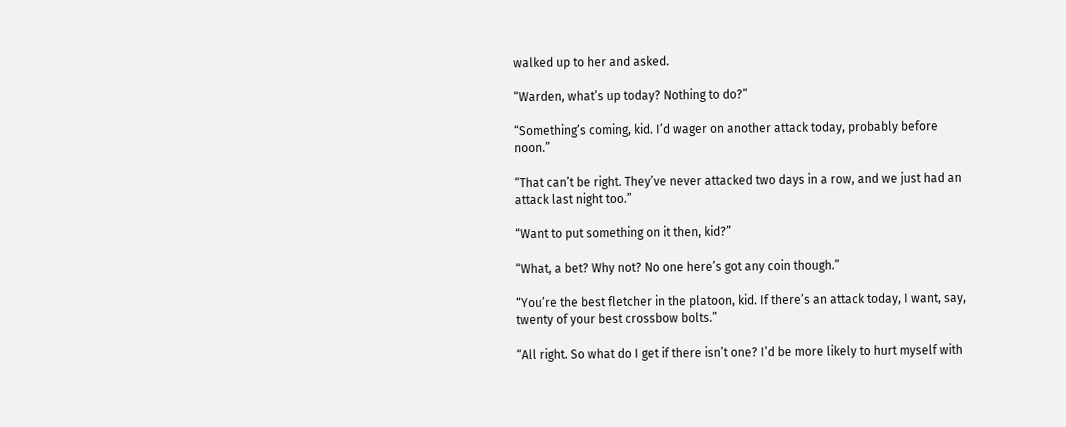walked up to her and asked.

“Warden, what’s up today? Nothing to do?”

“Something’s coming, kid. I’d wager on another attack today, probably before noon.”

“That can’t be right. They’ve never attacked two days in a row, and we just had an attack last night too.”

“Want to put something on it then, kid?”

“What, a bet? Why not? No one here’s got any coin though.”

“You’re the best fletcher in the platoon, kid. If there’s an attack today, I want, say, twenty of your best crossbow bolts.”

“All right. So what do I get if there isn’t one? I’d be more likely to hurt myself with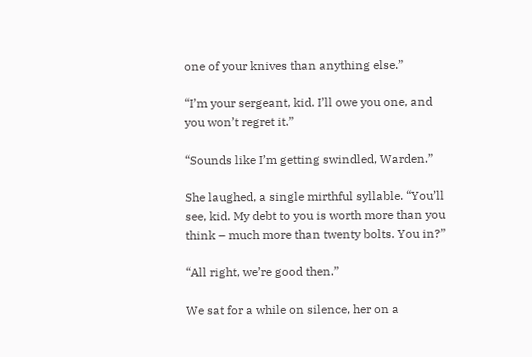one of your knives than anything else.”

“I’m your sergeant, kid. I’ll owe you one, and you won’t regret it.”

“Sounds like I’m getting swindled, Warden.”

She laughed, a single mirthful syllable. “You’ll see, kid. My debt to you is worth more than you think – much more than twenty bolts. You in?”

“All right, we’re good then.”

We sat for a while on silence, her on a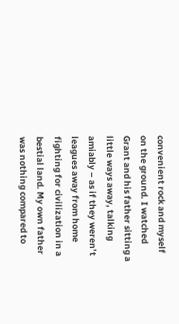convenient rock and myself on the ground. I watched Grant and his father sitting a little ways away, talking amiably – as if they weren’t leagues away from home fighting for civilization in a bestial land. My own father was nothing compared to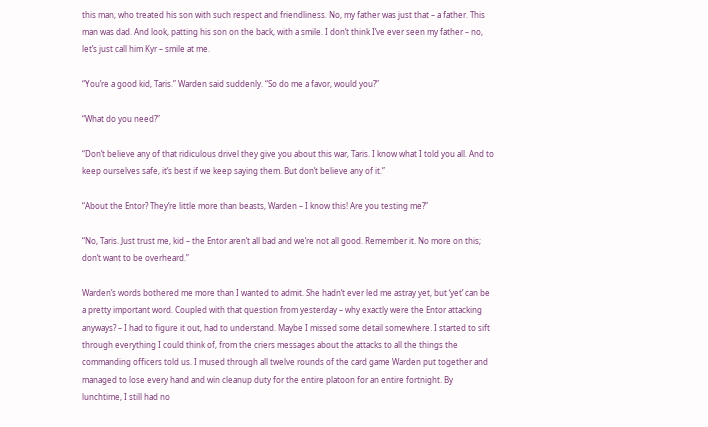this man, who treated his son with such respect and friendliness. No, my father was just that – a father. This man was dad. And look, patting his son on the back, with a smile. I don’t think I’ve ever seen my father – no, let’s just call him Kyr – smile at me.

“You’re a good kid, Taris.” Warden said suddenly. “So do me a favor, would you?”

“What do you need?”

“Don’t believe any of that ridiculous drivel they give you about this war, Taris. I know what I told you all. And to keep ourselves safe, it’s best if we keep saying them. But don’t believe any of it.”

“About the Entor? They’re little more than beasts, Warden – I know this! Are you testing me?”

“No, Taris. Just trust me, kid – the Entor aren’t all bad and we’re not all good. Remember it. No more on this; don’t want to be overheard.”

Warden’s words bothered me more than I wanted to admit. She hadn’t ever led me astray yet, but ‘yet’ can be a pretty important word. Coupled with that question from yesterday – why exactly were the Entor attacking anyways? – I had to figure it out, had to understand. Maybe I missed some detail somewhere. I started to sift through everything I could think of, from the criers messages about the attacks to all the things the commanding officers told us. I mused through all twelve rounds of the card game Warden put together and managed to lose every hand and win cleanup duty for the entire platoon for an entire fortnight. By lunchtime, I still had no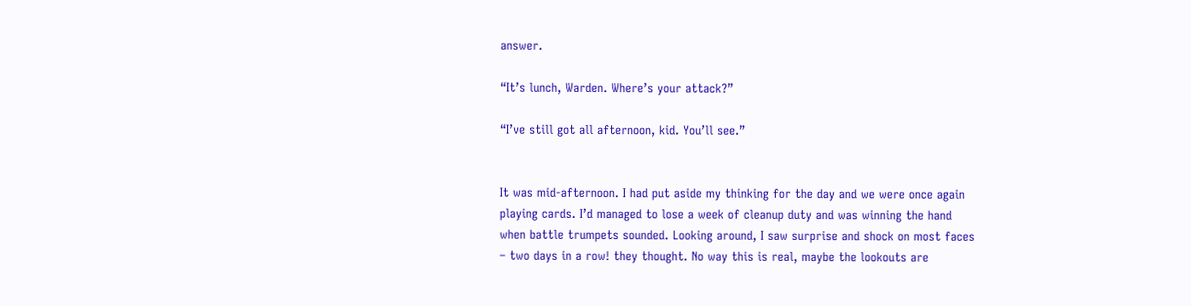answer.

“It’s lunch, Warden. Where’s your attack?”

“I’ve still got all afternoon, kid. You’ll see.”


It was mid-afternoon. I had put aside my thinking for the day and we were once again playing cards. I’d managed to lose a week of cleanup duty and was winning the hand when battle trumpets sounded. Looking around, I saw surprise and shock on most faces – two days in a row! they thought. No way this is real, maybe the lookouts are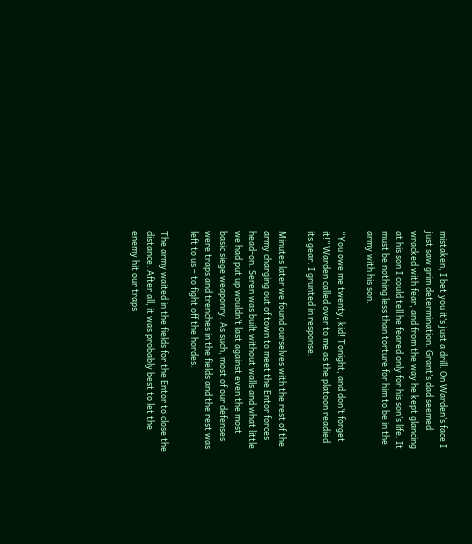mistaken, I bet you it’s just a drill. On Warden’s face I just saw grim determination. Grant’s dad seemed wracked with fear, and from the way he kept glancing at his son I could tell he feared only for his son’s life. It must be nothing less than torture for him to be in the army with his son.

“You owe me twenty, kid! Tonight, and don’t forget it!” Warden called over to me as the platoon readied its gear. I grunted in response.

Minutes later we found ourselves with the rest of the army charging out of town to meet the Entor forces head-on. Seren was built without walls and what little we had put up wouldn’t last against even the most basic siege weaponry. As such, most of our defenses were traps and trenches in the fields and the rest was left to us – to fight off the hordes.

The army waited in the fields for the Entor to close the distance. After all, it was probably best to let the enemy hit our traps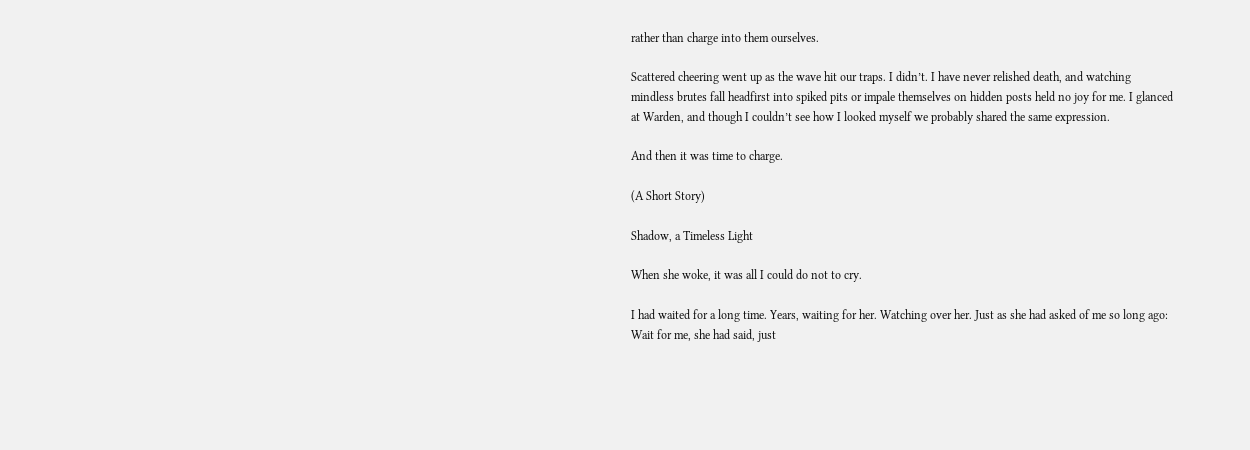rather than charge into them ourselves.

Scattered cheering went up as the wave hit our traps. I didn’t. I have never relished death, and watching mindless brutes fall headfirst into spiked pits or impale themselves on hidden posts held no joy for me. I glanced at Warden, and though I couldn’t see how I looked myself we probably shared the same expression.

And then it was time to charge.

(A Short Story)

Shadow, a Timeless Light

When she woke, it was all I could do not to cry.

I had waited for a long time. Years, waiting for her. Watching over her. Just as she had asked of me so long ago: Wait for me, she had said, just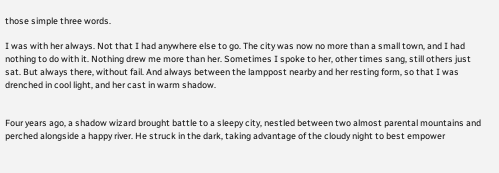those simple three words.

I was with her always. Not that I had anywhere else to go. The city was now no more than a small town, and I had nothing to do with it. Nothing drew me more than her. Sometimes I spoke to her, other times sang, still others just sat. But always there, without fail. And always between the lamppost nearby and her resting form, so that I was drenched in cool light, and her cast in warm shadow.


Four years ago, a shadow wizard brought battle to a sleepy city, nestled between two almost parental mountains and perched alongside a happy river. He struck in the dark, taking advantage of the cloudy night to best empower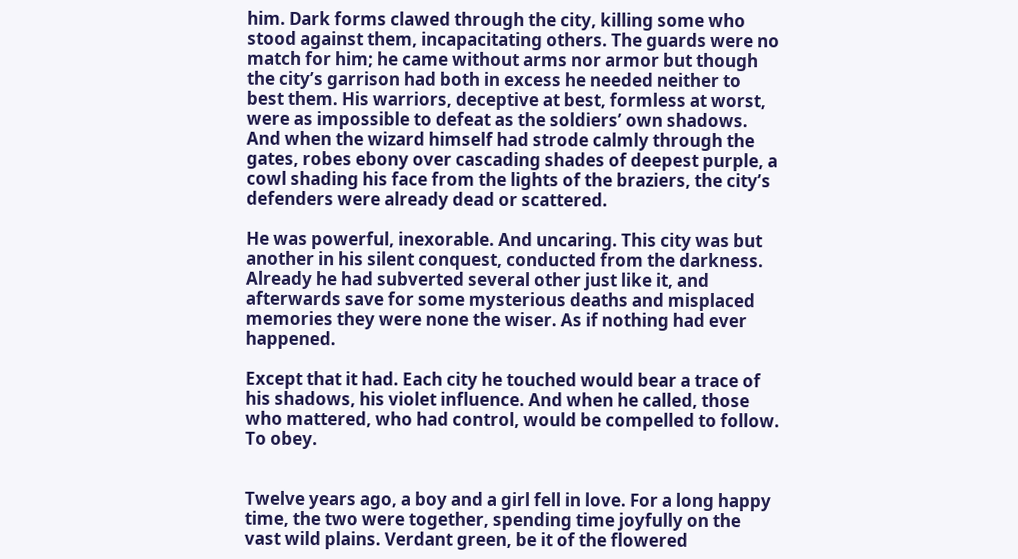him. Dark forms clawed through the city, killing some who stood against them, incapacitating others. The guards were no match for him; he came without arms nor armor but though the city’s garrison had both in excess he needed neither to best them. His warriors, deceptive at best, formless at worst, were as impossible to defeat as the soldiers’ own shadows. And when the wizard himself had strode calmly through the gates, robes ebony over cascading shades of deepest purple, a cowl shading his face from the lights of the braziers, the city’s defenders were already dead or scattered.

He was powerful, inexorable. And uncaring. This city was but another in his silent conquest, conducted from the darkness. Already he had subverted several other just like it, and afterwards save for some mysterious deaths and misplaced memories they were none the wiser. As if nothing had ever happened.

Except that it had. Each city he touched would bear a trace of his shadows, his violet influence. And when he called, those who mattered, who had control, would be compelled to follow. To obey.


Twelve years ago, a boy and a girl fell in love. For a long happy time, the two were together, spending time joyfully on the vast wild plains. Verdant green, be it of the flowered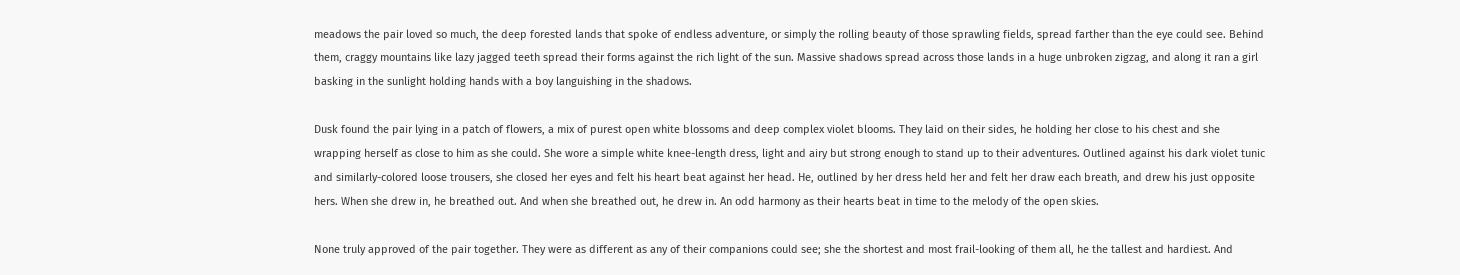meadows the pair loved so much, the deep forested lands that spoke of endless adventure, or simply the rolling beauty of those sprawling fields, spread farther than the eye could see. Behind them, craggy mountains like lazy jagged teeth spread their forms against the rich light of the sun. Massive shadows spread across those lands in a huge unbroken zigzag, and along it ran a girl basking in the sunlight holding hands with a boy languishing in the shadows.

Dusk found the pair lying in a patch of flowers, a mix of purest open white blossoms and deep complex violet blooms. They laid on their sides, he holding her close to his chest and she wrapping herself as close to him as she could. She wore a simple white knee-length dress, light and airy but strong enough to stand up to their adventures. Outlined against his dark violet tunic and similarly-colored loose trousers, she closed her eyes and felt his heart beat against her head. He, outlined by her dress held her and felt her draw each breath, and drew his just opposite hers. When she drew in, he breathed out. And when she breathed out, he drew in. An odd harmony as their hearts beat in time to the melody of the open skies.

None truly approved of the pair together. They were as different as any of their companions could see; she the shortest and most frail-looking of them all, he the tallest and hardiest. And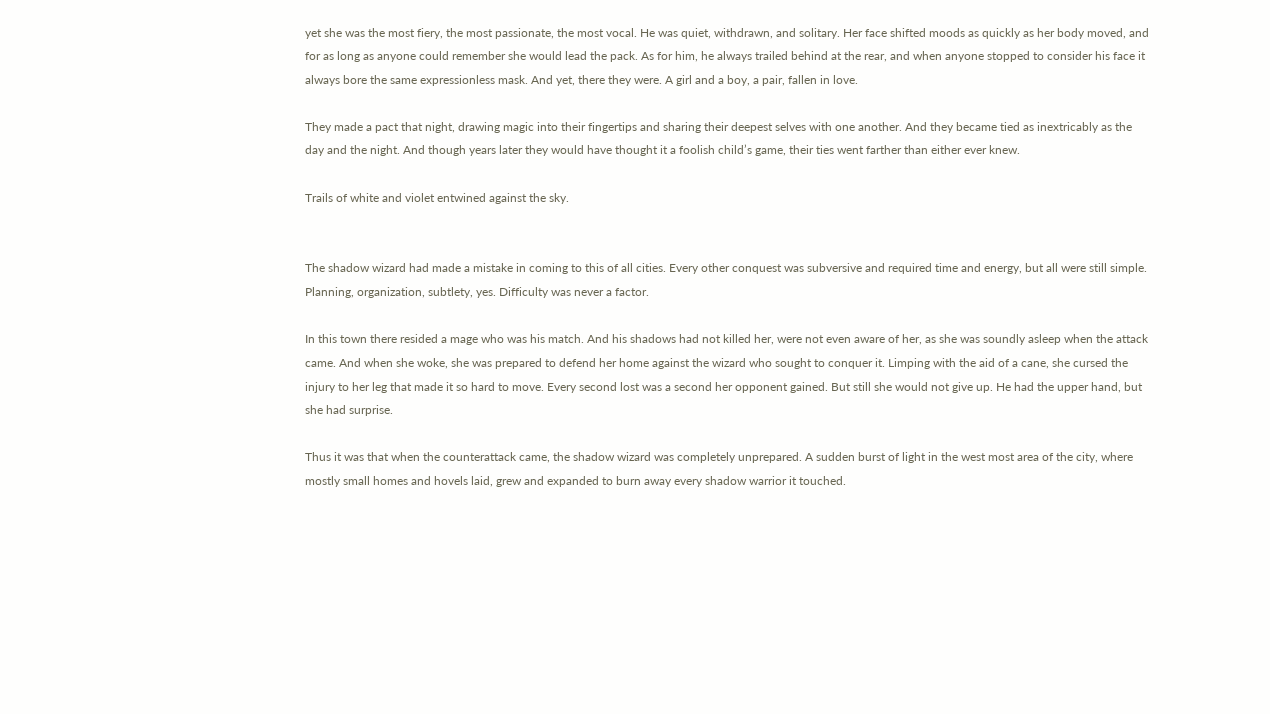yet she was the most fiery, the most passionate, the most vocal. He was quiet, withdrawn, and solitary. Her face shifted moods as quickly as her body moved, and for as long as anyone could remember she would lead the pack. As for him, he always trailed behind at the rear, and when anyone stopped to consider his face it always bore the same expressionless mask. And yet, there they were. A girl and a boy, a pair, fallen in love.

They made a pact that night, drawing magic into their fingertips and sharing their deepest selves with one another. And they became tied as inextricably as the day and the night. And though years later they would have thought it a foolish child’s game, their ties went farther than either ever knew.

Trails of white and violet entwined against the sky.


The shadow wizard had made a mistake in coming to this of all cities. Every other conquest was subversive and required time and energy, but all were still simple. Planning, organization, subtlety, yes. Difficulty was never a factor.

In this town there resided a mage who was his match. And his shadows had not killed her, were not even aware of her, as she was soundly asleep when the attack came. And when she woke, she was prepared to defend her home against the wizard who sought to conquer it. Limping with the aid of a cane, she cursed the injury to her leg that made it so hard to move. Every second lost was a second her opponent gained. But still she would not give up. He had the upper hand, but she had surprise.

Thus it was that when the counterattack came, the shadow wizard was completely unprepared. A sudden burst of light in the west most area of the city, where mostly small homes and hovels laid, grew and expanded to burn away every shadow warrior it touched.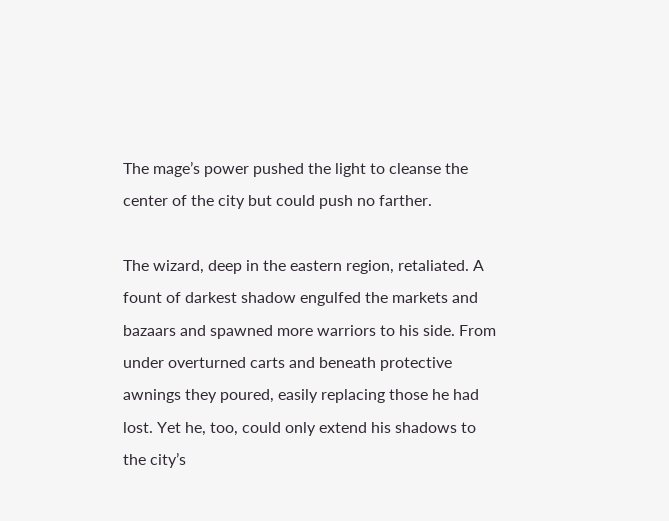The mage’s power pushed the light to cleanse the center of the city but could push no farther.

The wizard, deep in the eastern region, retaliated. A fount of darkest shadow engulfed the markets and bazaars and spawned more warriors to his side. From under overturned carts and beneath protective awnings they poured, easily replacing those he had lost. Yet he, too, could only extend his shadows to the city’s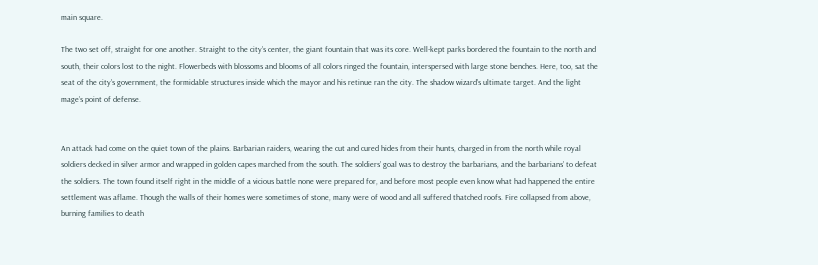main square.

The two set off, straight for one another. Straight to the city’s center, the giant fountain that was its core. Well-kept parks bordered the fountain to the north and south, their colors lost to the night. Flowerbeds with blossoms and blooms of all colors ringed the fountain, interspersed with large stone benches. Here, too, sat the seat of the city’s government, the formidable structures inside which the mayor and his retinue ran the city. The shadow wizard’s ultimate target. And the light mage’s point of defense.


An attack had come on the quiet town of the plains. Barbarian raiders, wearing the cut and cured hides from their hunts, charged in from the north while royal soldiers decked in silver armor and wrapped in golden capes marched from the south. The soldiers’ goal was to destroy the barbarians, and the barbarians’ to defeat the soldiers. The town found itself right in the middle of a vicious battle none were prepared for, and before most people even know what had happened the entire settlement was aflame. Though the walls of their homes were sometimes of stone, many were of wood and all suffered thatched roofs. Fire collapsed from above, burning families to death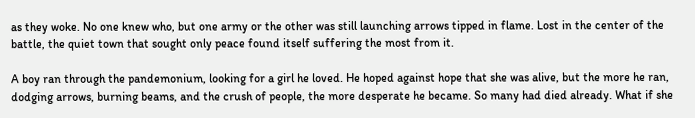as they woke. No one knew who, but one army or the other was still launching arrows tipped in flame. Lost in the center of the battle, the quiet town that sought only peace found itself suffering the most from it.

A boy ran through the pandemonium, looking for a girl he loved. He hoped against hope that she was alive, but the more he ran, dodging arrows, burning beams, and the crush of people, the more desperate he became. So many had died already. What if she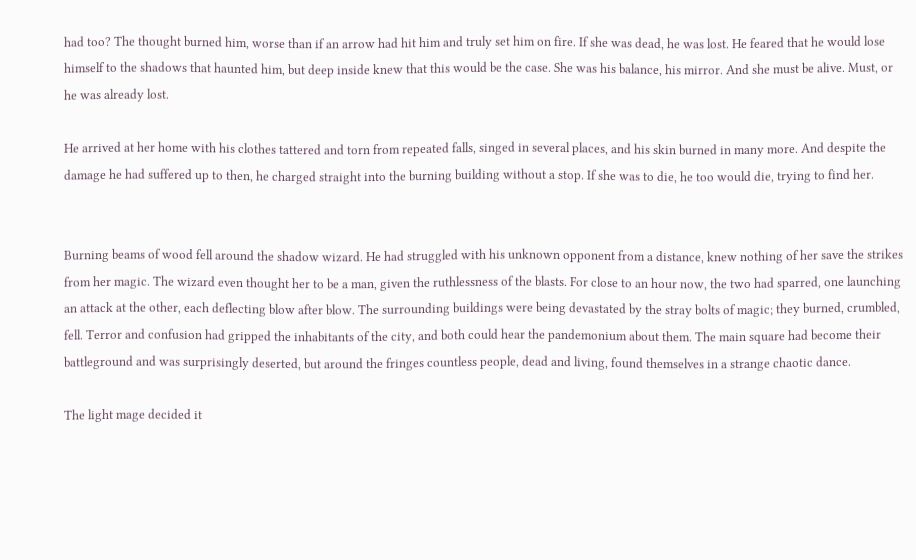had too? The thought burned him, worse than if an arrow had hit him and truly set him on fire. If she was dead, he was lost. He feared that he would lose himself to the shadows that haunted him, but deep inside knew that this would be the case. She was his balance, his mirror. And she must be alive. Must, or he was already lost.

He arrived at her home with his clothes tattered and torn from repeated falls, singed in several places, and his skin burned in many more. And despite the damage he had suffered up to then, he charged straight into the burning building without a stop. If she was to die, he too would die, trying to find her.


Burning beams of wood fell around the shadow wizard. He had struggled with his unknown opponent from a distance, knew nothing of her save the strikes from her magic. The wizard even thought her to be a man, given the ruthlessness of the blasts. For close to an hour now, the two had sparred, one launching an attack at the other, each deflecting blow after blow. The surrounding buildings were being devastated by the stray bolts of magic; they burned, crumbled, fell. Terror and confusion had gripped the inhabitants of the city, and both could hear the pandemonium about them. The main square had become their battleground and was surprisingly deserted, but around the fringes countless people, dead and living, found themselves in a strange chaotic dance.

The light mage decided it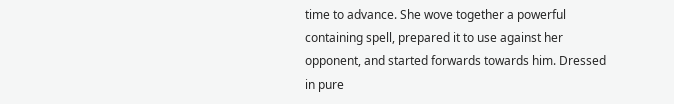time to advance. She wove together a powerful containing spell, prepared it to use against her opponent, and started forwards towards him. Dressed in pure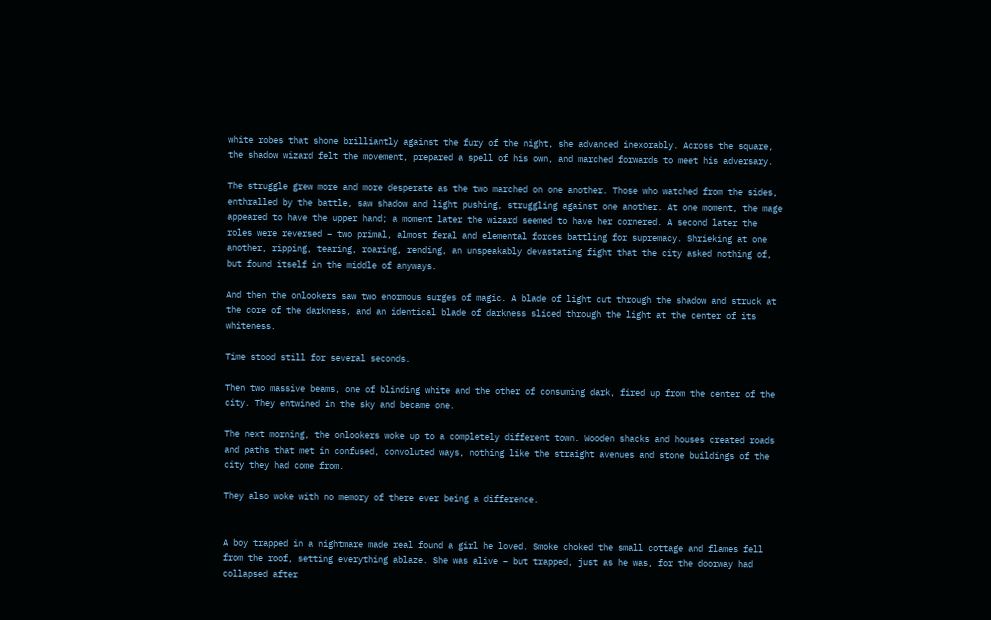white robes that shone brilliantly against the fury of the night, she advanced inexorably. Across the square, the shadow wizard felt the movement, prepared a spell of his own, and marched forwards to meet his adversary.

The struggle grew more and more desperate as the two marched on one another. Those who watched from the sides, enthralled by the battle, saw shadow and light pushing, struggling against one another. At one moment, the mage appeared to have the upper hand; a moment later the wizard seemed to have her cornered. A second later the roles were reversed – two primal, almost feral and elemental forces battling for supremacy. Shrieking at one another, ripping, tearing, roaring, rending, an unspeakably devastating fight that the city asked nothing of, but found itself in the middle of anyways.

And then the onlookers saw two enormous surges of magic. A blade of light cut through the shadow and struck at the core of the darkness, and an identical blade of darkness sliced through the light at the center of its whiteness.

Time stood still for several seconds.

Then two massive beams, one of blinding white and the other of consuming dark, fired up from the center of the city. They entwined in the sky and became one.

The next morning, the onlookers woke up to a completely different town. Wooden shacks and houses created roads and paths that met in confused, convoluted ways, nothing like the straight avenues and stone buildings of the city they had come from.

They also woke with no memory of there ever being a difference.


A boy trapped in a nightmare made real found a girl he loved. Smoke choked the small cottage and flames fell from the roof, setting everything ablaze. She was alive – but trapped, just as he was, for the doorway had collapsed after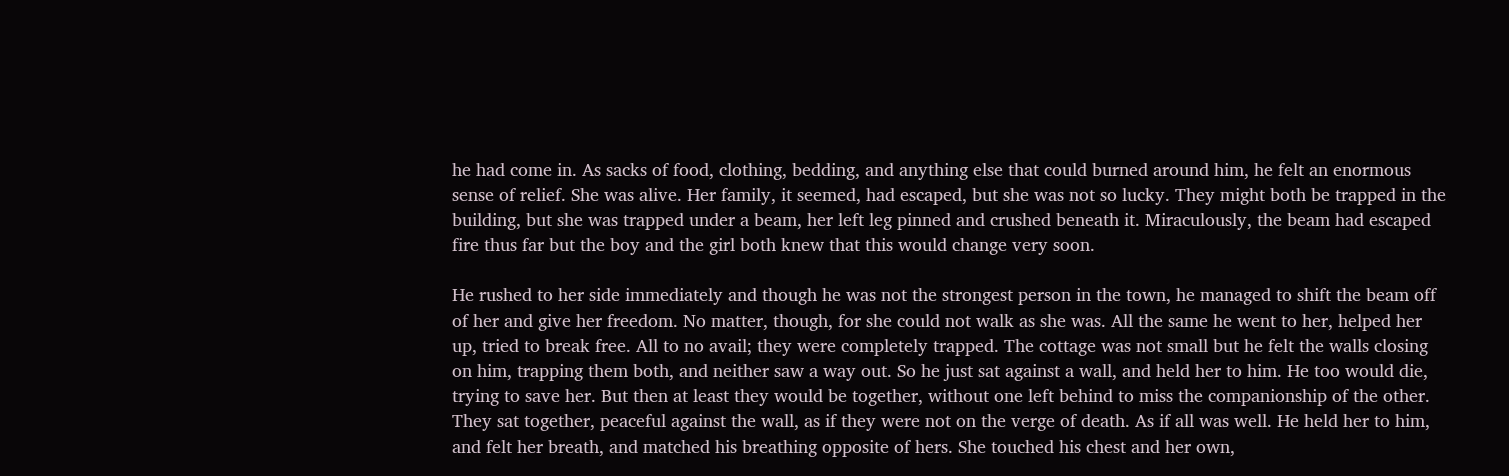he had come in. As sacks of food, clothing, bedding, and anything else that could burned around him, he felt an enormous sense of relief. She was alive. Her family, it seemed, had escaped, but she was not so lucky. They might both be trapped in the building, but she was trapped under a beam, her left leg pinned and crushed beneath it. Miraculously, the beam had escaped fire thus far but the boy and the girl both knew that this would change very soon.

He rushed to her side immediately and though he was not the strongest person in the town, he managed to shift the beam off of her and give her freedom. No matter, though, for she could not walk as she was. All the same he went to her, helped her up, tried to break free. All to no avail; they were completely trapped. The cottage was not small but he felt the walls closing on him, trapping them both, and neither saw a way out. So he just sat against a wall, and held her to him. He too would die, trying to save her. But then at least they would be together, without one left behind to miss the companionship of the other. They sat together, peaceful against the wall, as if they were not on the verge of death. As if all was well. He held her to him, and felt her breath, and matched his breathing opposite of hers. She touched his chest and her own,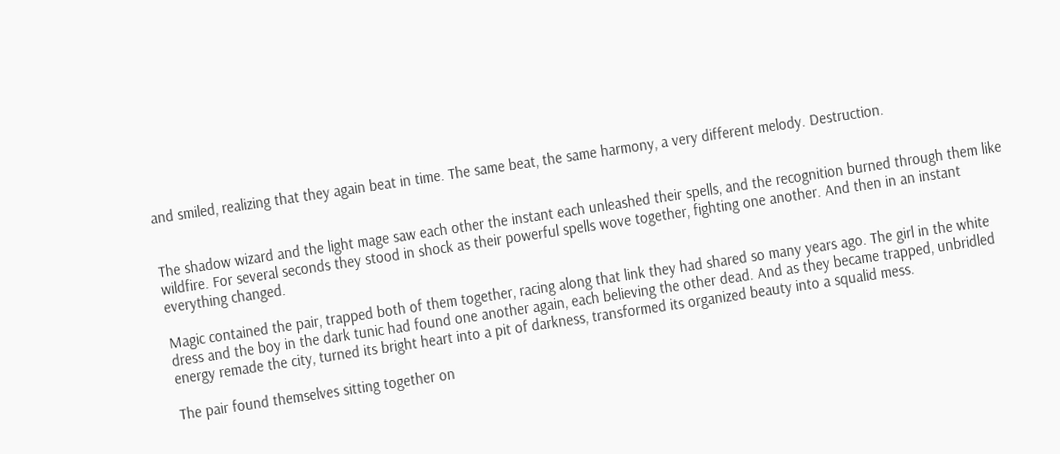and smiled, realizing that they again beat in time. The same beat, the same harmony, a very different melody. Destruction.


The shadow wizard and the light mage saw each other the instant each unleashed their spells, and the recognition burned through them like wildfire. For several seconds they stood in shock as their powerful spells wove together, fighting one another. And then in an instant everything changed.

Magic contained the pair, trapped both of them together, racing along that link they had shared so many years ago. The girl in the white dress and the boy in the dark tunic had found one another again, each believing the other dead. And as they became trapped, unbridled energy remade the city, turned its bright heart into a pit of darkness, transformed its organized beauty into a squalid mess.

The pair found themselves sitting together on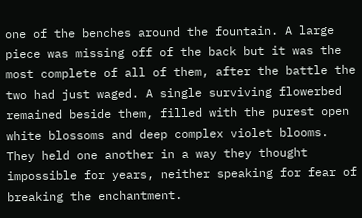one of the benches around the fountain. A large piece was missing off of the back but it was the most complete of all of them, after the battle the two had just waged. A single surviving flowerbed remained beside them, filled with the purest open white blossoms and deep complex violet blooms. They held one another in a way they thought impossible for years, neither speaking for fear of breaking the enchantment.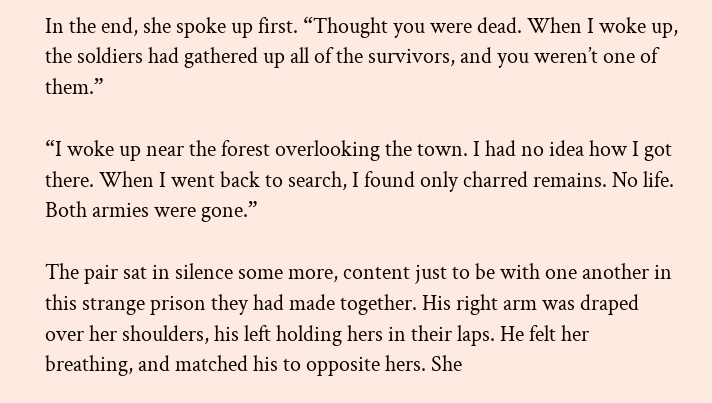In the end, she spoke up first. “Thought you were dead. When I woke up, the soldiers had gathered up all of the survivors, and you weren’t one of them.”

“I woke up near the forest overlooking the town. I had no idea how I got there. When I went back to search, I found only charred remains. No life. Both armies were gone.”

The pair sat in silence some more, content just to be with one another in this strange prison they had made together. His right arm was draped over her shoulders, his left holding hers in their laps. He felt her breathing, and matched his to opposite hers. She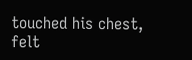touched his chest, felt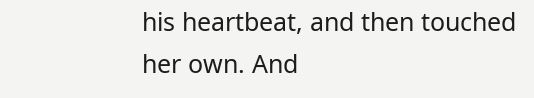his heartbeat, and then touched her own. And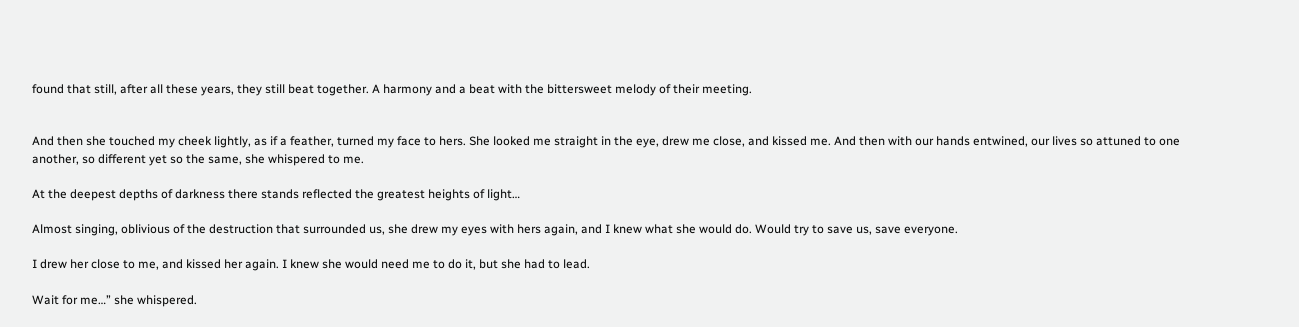found that still, after all these years, they still beat together. A harmony and a beat with the bittersweet melody of their meeting.


And then she touched my cheek lightly, as if a feather, turned my face to hers. She looked me straight in the eye, drew me close, and kissed me. And then with our hands entwined, our lives so attuned to one another, so different yet so the same, she whispered to me.

At the deepest depths of darkness there stands reflected the greatest heights of light…

Almost singing, oblivious of the destruction that surrounded us, she drew my eyes with hers again, and I knew what she would do. Would try to save us, save everyone.

I drew her close to me, and kissed her again. I knew she would need me to do it, but she had to lead.

Wait for me…” she whispered.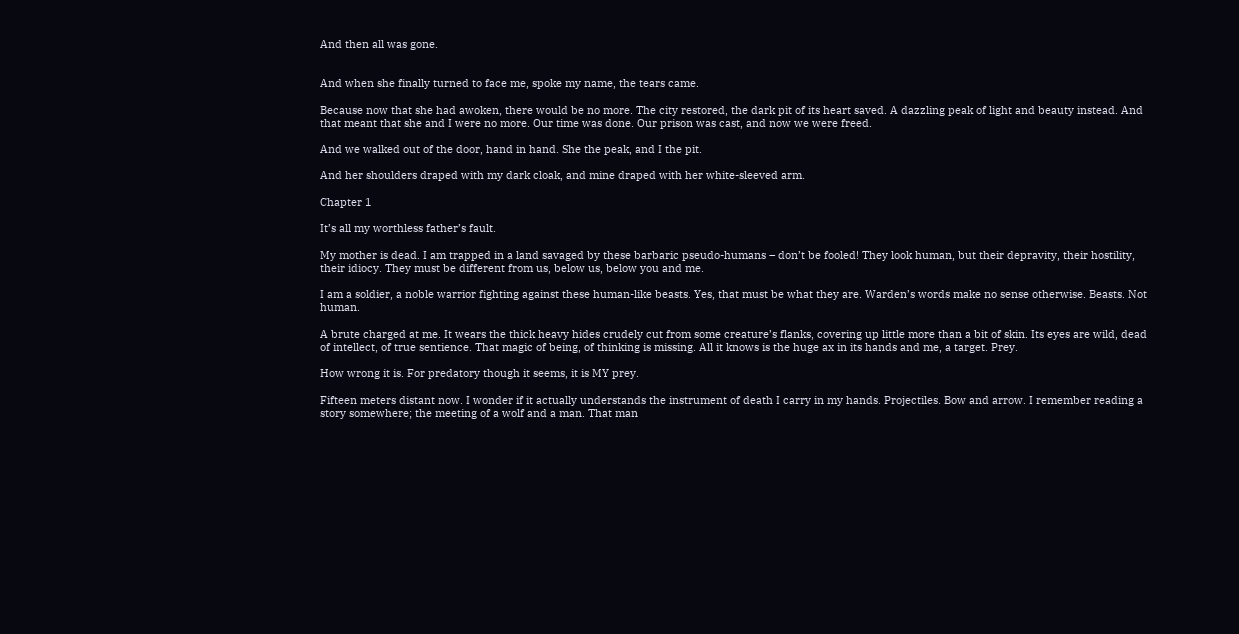And then all was gone.


And when she finally turned to face me, spoke my name, the tears came.

Because now that she had awoken, there would be no more. The city restored, the dark pit of its heart saved. A dazzling peak of light and beauty instead. And that meant that she and I were no more. Our time was done. Our prison was cast, and now we were freed.

And we walked out of the door, hand in hand. She the peak, and I the pit.

And her shoulders draped with my dark cloak, and mine draped with her white-sleeved arm.

Chapter 1

It’s all my worthless father’s fault.

My mother is dead. I am trapped in a land savaged by these barbaric pseudo-humans – don’t be fooled! They look human, but their depravity, their hostility, their idiocy. They must be different from us, below us, below you and me.

I am a soldier, a noble warrior fighting against these human-like beasts. Yes, that must be what they are. Warden’s words make no sense otherwise. Beasts. Not human.

A brute charged at me. It wears the thick heavy hides crudely cut from some creature’s flanks, covering up little more than a bit of skin. Its eyes are wild, dead of intellect, of true sentience. That magic of being, of thinking is missing. All it knows is the huge ax in its hands and me, a target. Prey.

How wrong it is. For predatory though it seems, it is MY prey.

Fifteen meters distant now. I wonder if it actually understands the instrument of death I carry in my hands. Projectiles. Bow and arrow. I remember reading a story somewhere; the meeting of a wolf and a man. That man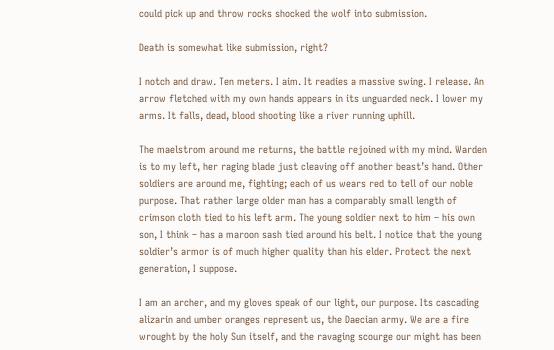could pick up and throw rocks shocked the wolf into submission.

Death is somewhat like submission, right?

I notch and draw. Ten meters. I aim. It readies a massive swing. I release. An arrow fletched with my own hands appears in its unguarded neck. I lower my arms. It falls, dead, blood shooting like a river running uphill.

The maelstrom around me returns, the battle rejoined with my mind. Warden is to my left, her raging blade just cleaving off another beast’s hand. Other soldiers are around me, fighting; each of us wears red to tell of our noble purpose. That rather large older man has a comparably small length of crimson cloth tied to his left arm. The young soldier next to him – his own son, I think – has a maroon sash tied around his belt. I notice that the young soldier’s armor is of much higher quality than his elder. Protect the next generation, I suppose.

I am an archer, and my gloves speak of our light, our purpose. Its cascading alizarin and umber oranges represent us, the Daecian army. We are a fire wrought by the holy Sun itself, and the ravaging scourge our might has been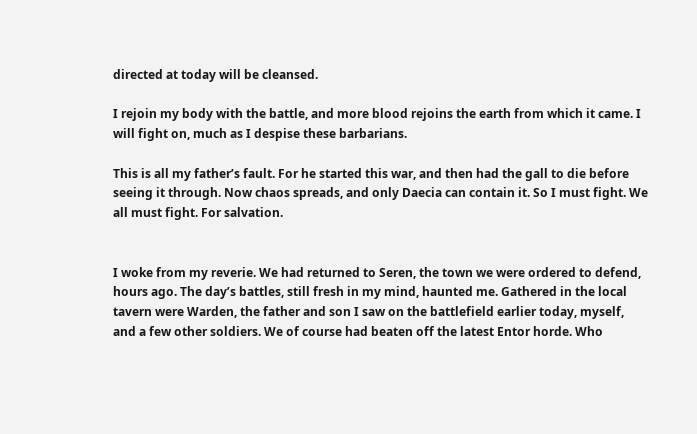directed at today will be cleansed.

I rejoin my body with the battle, and more blood rejoins the earth from which it came. I will fight on, much as I despise these barbarians.

This is all my father’s fault. For he started this war, and then had the gall to die before seeing it through. Now chaos spreads, and only Daecia can contain it. So I must fight. We all must fight. For salvation.


I woke from my reverie. We had returned to Seren, the town we were ordered to defend, hours ago. The day’s battles, still fresh in my mind, haunted me. Gathered in the local tavern were Warden, the father and son I saw on the battlefield earlier today, myself, and a few other soldiers. We of course had beaten off the latest Entor horde. Who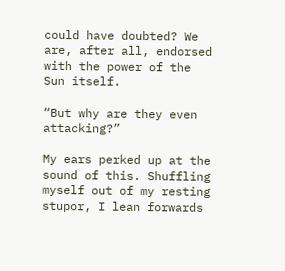could have doubted? We are, after all, endorsed with the power of the Sun itself.

“But why are they even attacking?”

My ears perked up at the sound of this. Shuffling myself out of my resting stupor, I lean forwards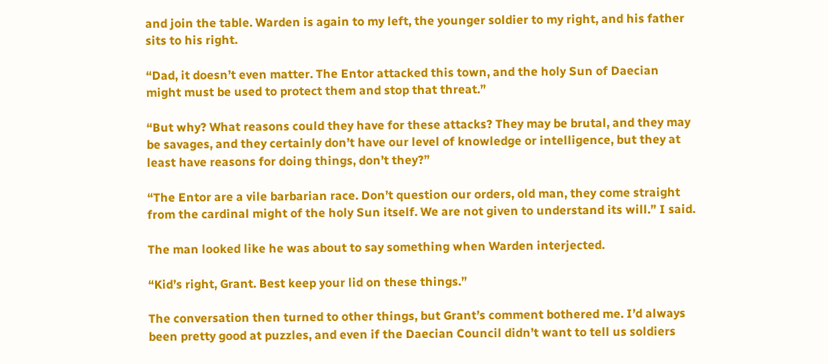and join the table. Warden is again to my left, the younger soldier to my right, and his father sits to his right.

“Dad, it doesn’t even matter. The Entor attacked this town, and the holy Sun of Daecian might must be used to protect them and stop that threat.”

“But why? What reasons could they have for these attacks? They may be brutal, and they may be savages, and they certainly don’t have our level of knowledge or intelligence, but they at least have reasons for doing things, don’t they?”

“The Entor are a vile barbarian race. Don’t question our orders, old man, they come straight from the cardinal might of the holy Sun itself. We are not given to understand its will.” I said.

The man looked like he was about to say something when Warden interjected.

“Kid’s right, Grant. Best keep your lid on these things.”

The conversation then turned to other things, but Grant’s comment bothered me. I’d always been pretty good at puzzles, and even if the Daecian Council didn’t want to tell us soldiers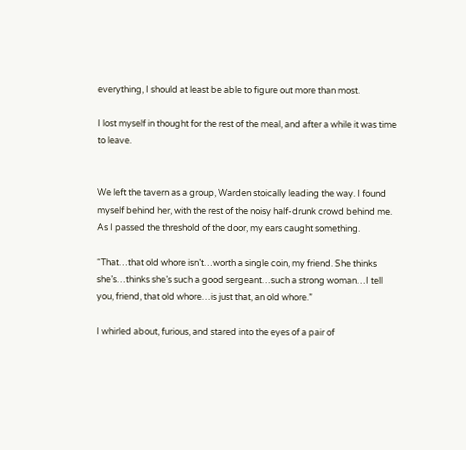everything, I should at least be able to figure out more than most.

I lost myself in thought for the rest of the meal, and after a while it was time to leave.


We left the tavern as a group, Warden stoically leading the way. I found myself behind her, with the rest of the noisy half-drunk crowd behind me. As I passed the threshold of the door, my ears caught something.

“That…that old whore isn’t…worth a single coin, my friend. She thinks she’s…thinks she’s such a good sergeant…such a strong woman…I tell you, friend, that old whore…is just that, an old whore.”

I whirled about, furious, and stared into the eyes of a pair of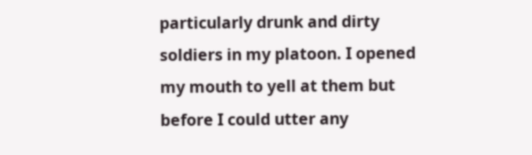particularly drunk and dirty soldiers in my platoon. I opened my mouth to yell at them but before I could utter any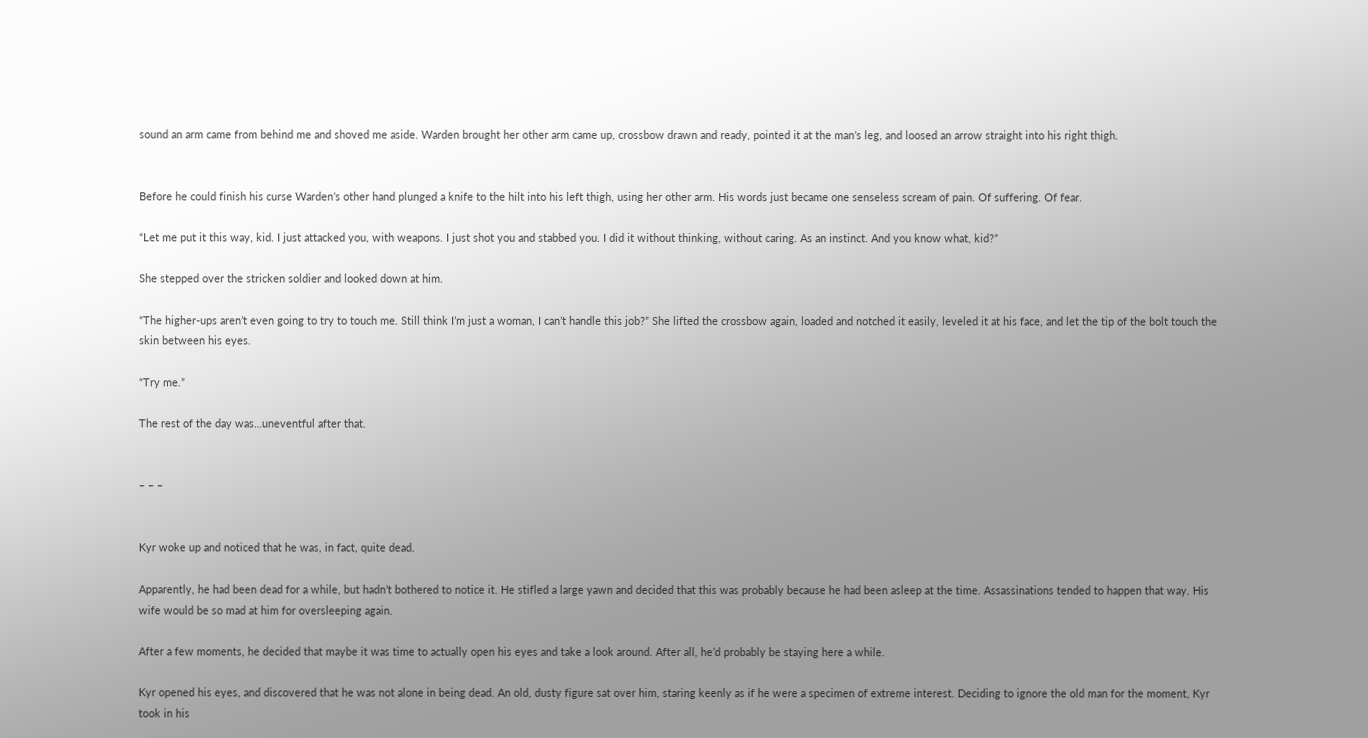sound an arm came from behind me and shoved me aside. Warden brought her other arm came up, crossbow drawn and ready, pointed it at the man’s leg, and loosed an arrow straight into his right thigh.


Before he could finish his curse Warden’s other hand plunged a knife to the hilt into his left thigh, using her other arm. His words just became one senseless scream of pain. Of suffering. Of fear.

“Let me put it this way, kid. I just attacked you, with weapons. I just shot you and stabbed you. I did it without thinking, without caring. As an instinct. And you know what, kid?”

She stepped over the stricken soldier and looked down at him.

“The higher-ups aren’t even going to try to touch me. Still think I’m just a woman, I can’t handle this job?” She lifted the crossbow again, loaded and notched it easily, leveled it at his face, and let the tip of the bolt touch the skin between his eyes.

“Try me.”

The rest of the day was…uneventful after that.


– – –


Kyr woke up and noticed that he was, in fact, quite dead.

Apparently, he had been dead for a while, but hadn’t bothered to notice it. He stifled a large yawn and decided that this was probably because he had been asleep at the time. Assassinations tended to happen that way. His wife would be so mad at him for oversleeping again.

After a few moments, he decided that maybe it was time to actually open his eyes and take a look around. After all, he’d probably be staying here a while.

Kyr opened his eyes, and discovered that he was not alone in being dead. An old, dusty figure sat over him, staring keenly as if he were a specimen of extreme interest. Deciding to ignore the old man for the moment, Kyr took in his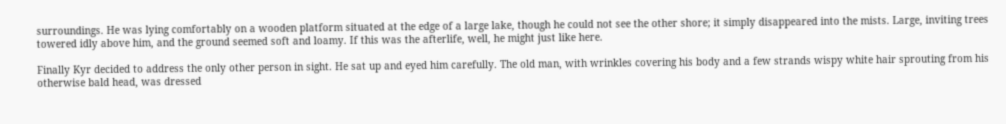surroundings. He was lying comfortably on a wooden platform situated at the edge of a large lake, though he could not see the other shore; it simply disappeared into the mists. Large, inviting trees towered idly above him, and the ground seemed soft and loamy. If this was the afterlife, well, he might just like here.

Finally Kyr decided to address the only other person in sight. He sat up and eyed him carefully. The old man, with wrinkles covering his body and a few strands wispy white hair sprouting from his otherwise bald head, was dressed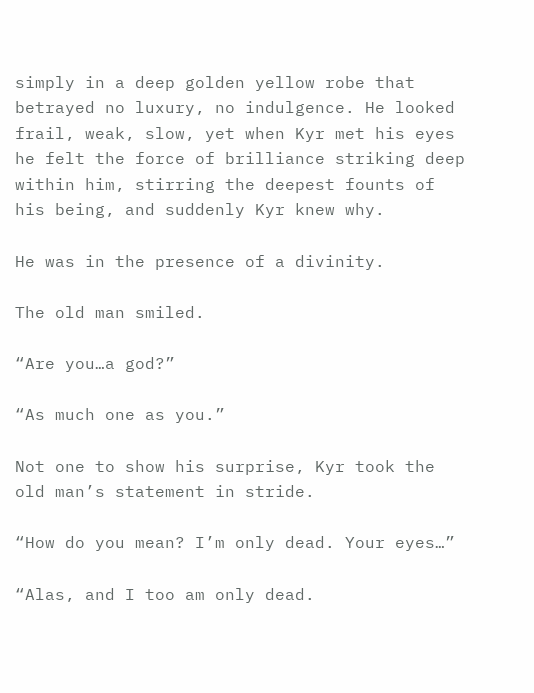simply in a deep golden yellow robe that betrayed no luxury, no indulgence. He looked frail, weak, slow, yet when Kyr met his eyes he felt the force of brilliance striking deep within him, stirring the deepest founts of his being, and suddenly Kyr knew why.

He was in the presence of a divinity.

The old man smiled.

“Are you…a god?”

“As much one as you.”

Not one to show his surprise, Kyr took the old man’s statement in stride.

“How do you mean? I’m only dead. Your eyes…”

“Alas, and I too am only dead.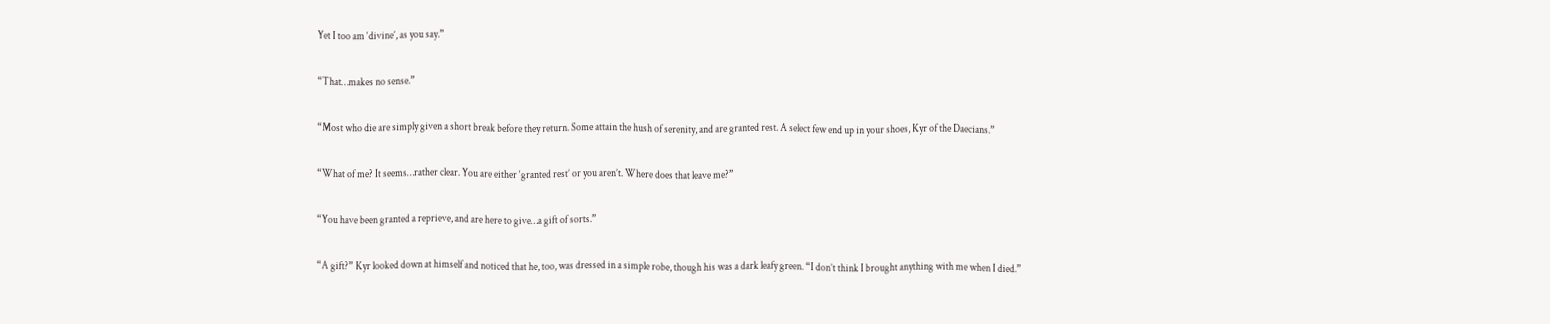Yet I too am ‘divine’, as you say.”

“That…makes no sense.”

“Most who die are simply given a short break before they return. Some attain the hush of serenity, and are granted rest. A select few end up in your shoes, Kyr of the Daecians.”

“What of me? It seems…rather clear. You are either ‘granted rest’ or you aren’t. Where does that leave me?”

“You have been granted a reprieve, and are here to give…a gift of sorts.”

“A gift?” Kyr looked down at himself and noticed that he, too, was dressed in a simple robe, though his was a dark leafy green. “I don’t think I brought anything with me when I died.”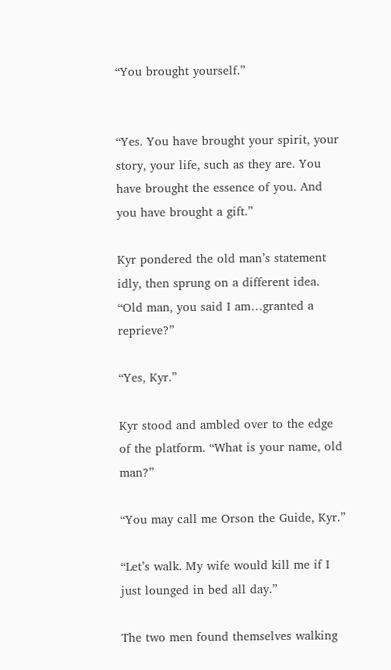“You brought yourself.”


“Yes. You have brought your spirit, your story, your life, such as they are. You have brought the essence of you. And you have brought a gift.”

Kyr pondered the old man’s statement idly, then sprung on a different idea. “Old man, you said I am…granted a reprieve?”

“Yes, Kyr.”

Kyr stood and ambled over to the edge of the platform. “What is your name, old man?”

“You may call me Orson the Guide, Kyr.”

“Let’s walk. My wife would kill me if I just lounged in bed all day.”

The two men found themselves walking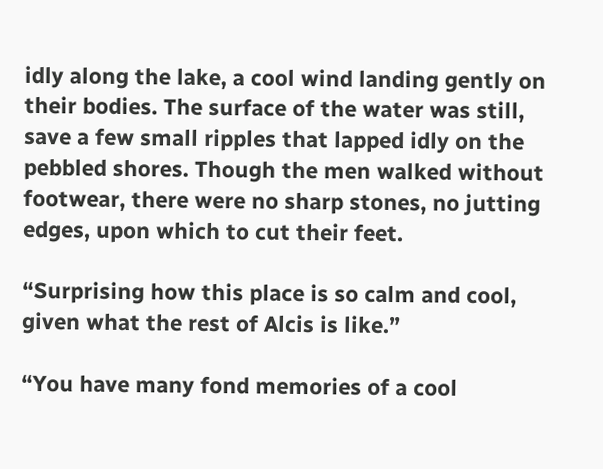idly along the lake, a cool wind landing gently on their bodies. The surface of the water was still, save a few small ripples that lapped idly on the pebbled shores. Though the men walked without footwear, there were no sharp stones, no jutting edges, upon which to cut their feet.

“Surprising how this place is so calm and cool, given what the rest of Alcis is like.”

“You have many fond memories of a cool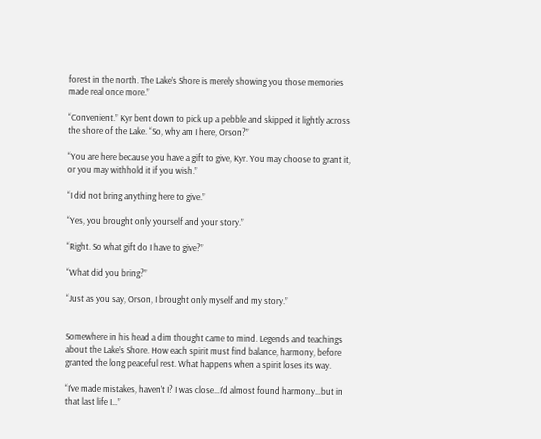forest in the north. The Lake’s Shore is merely showing you those memories made real once more.”

“Convenient.” Kyr bent down to pick up a pebble and skipped it lightly across the shore of the Lake. “So, why am I here, Orson?”

“You are here because you have a gift to give, Kyr. You may choose to grant it, or you may withhold it if you wish.”

“I did not bring anything here to give.”

“Yes, you brought only yourself and your story.”

“Right. So what gift do I have to give?”

“What did you bring?”

“Just as you say, Orson, I brought only myself and my story.”


Somewhere in his head a dim thought came to mind. Legends and teachings about the Lake’s Shore. How each spirit must find balance, harmony, before granted the long peaceful rest. What happens when a spirit loses its way.

“I’ve made mistakes, haven’t I? I was close…I’d almost found harmony…but in that last life I…”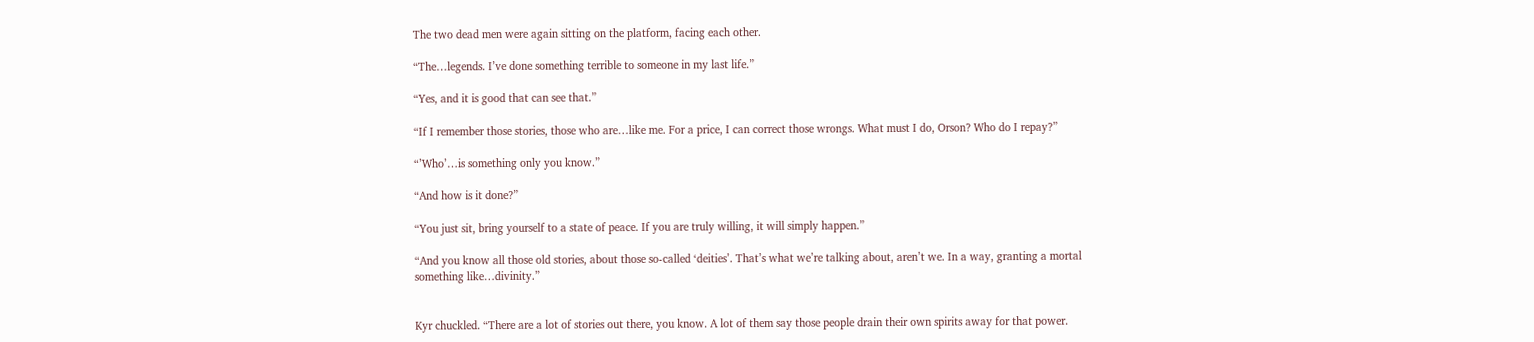The two dead men were again sitting on the platform, facing each other.

“The…legends. I’ve done something terrible to someone in my last life.”

“Yes, and it is good that can see that.”

“If I remember those stories, those who are…like me. For a price, I can correct those wrongs. What must I do, Orson? Who do I repay?”

“’Who’…is something only you know.”

“And how is it done?”

“You just sit, bring yourself to a state of peace. If you are truly willing, it will simply happen.”

“And you know all those old stories, about those so-called ‘deities’. That’s what we’re talking about, aren’t we. In a way, granting a mortal something like…divinity.”


Kyr chuckled. “There are a lot of stories out there, you know. A lot of them say those people drain their own spirits away for that power.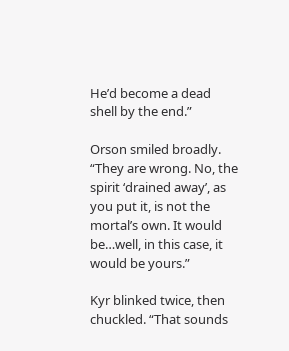He’d become a dead shell by the end.”

Orson smiled broadly. “They are wrong. No, the spirit ‘drained away’, as you put it, is not the mortal’s own. It would be…well, in this case, it would be yours.”

Kyr blinked twice, then chuckled. “That sounds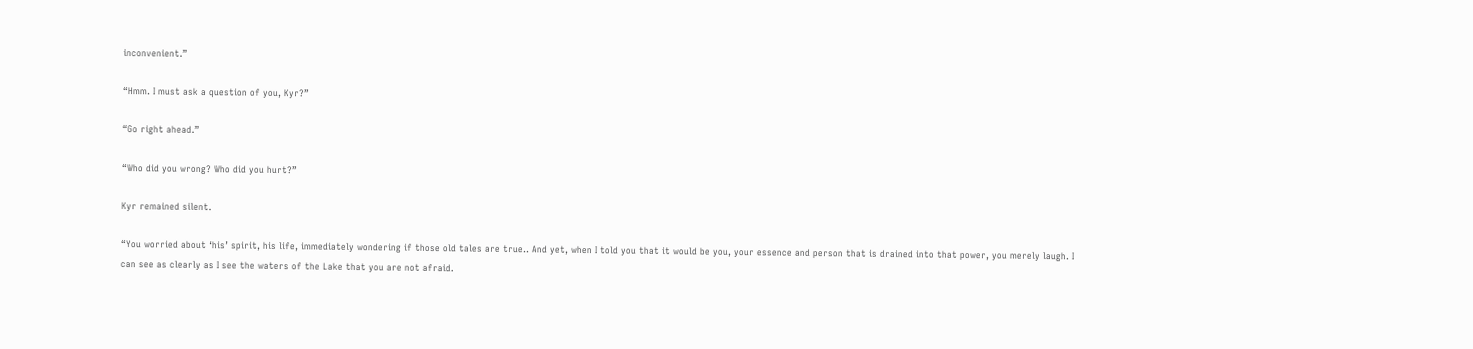inconvenient.”

“Hmm. I must ask a question of you, Kyr?”

“Go right ahead.”

“Who did you wrong? Who did you hurt?”

Kyr remained silent.

“You worried about ‘his’ spirit, his life, immediately wondering if those old tales are true.. And yet, when I told you that it would be you, your essence and person that is drained into that power, you merely laugh. I can see as clearly as I see the waters of the Lake that you are not afraid.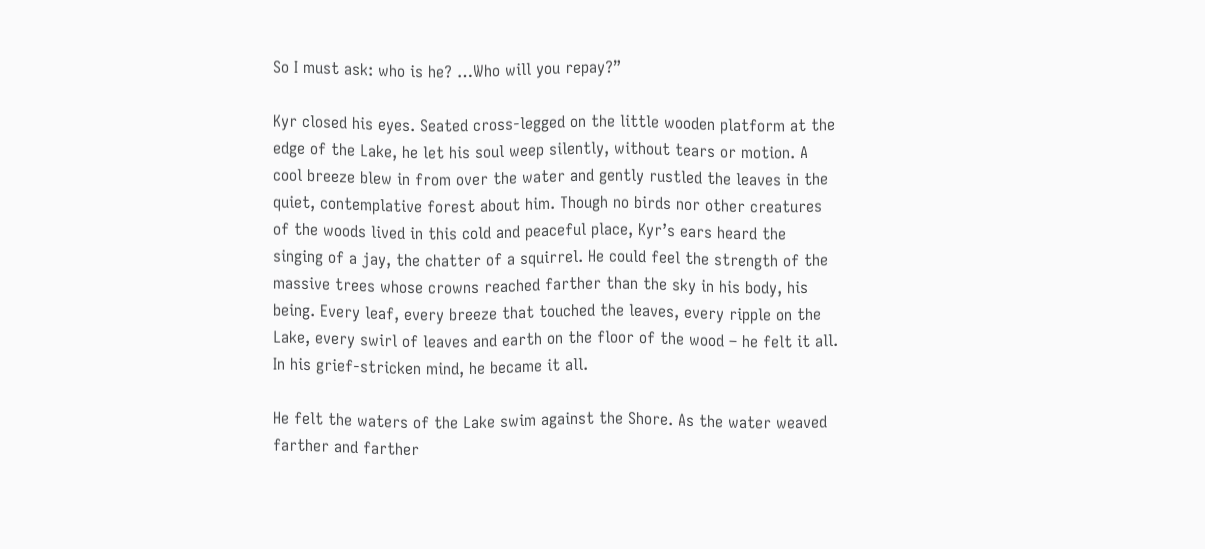So I must ask: who is he? …Who will you repay?”

Kyr closed his eyes. Seated cross-legged on the little wooden platform at the edge of the Lake, he let his soul weep silently, without tears or motion. A cool breeze blew in from over the water and gently rustled the leaves in the quiet, contemplative forest about him. Though no birds nor other creatures of the woods lived in this cold and peaceful place, Kyr’s ears heard the singing of a jay, the chatter of a squirrel. He could feel the strength of the massive trees whose crowns reached farther than the sky in his body, his being. Every leaf, every breeze that touched the leaves, every ripple on the Lake, every swirl of leaves and earth on the floor of the wood – he felt it all. In his grief-stricken mind, he became it all.

He felt the waters of the Lake swim against the Shore. As the water weaved farther and farther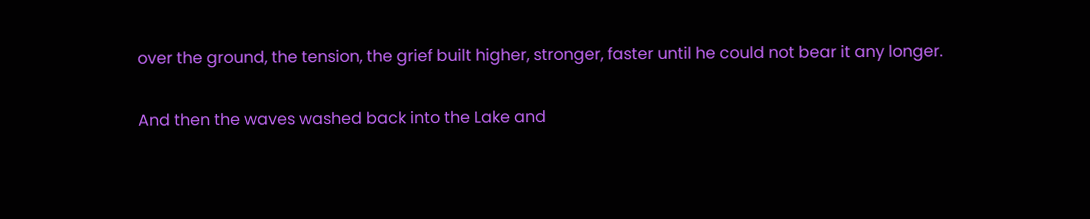over the ground, the tension, the grief built higher, stronger, faster until he could not bear it any longer.

And then the waves washed back into the Lake and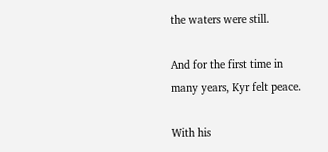the waters were still.

And for the first time in many years, Kyr felt peace.

With his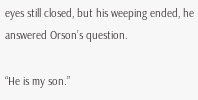eyes still closed, but his weeping ended, he answered Orson’s question.

“He is my son.”